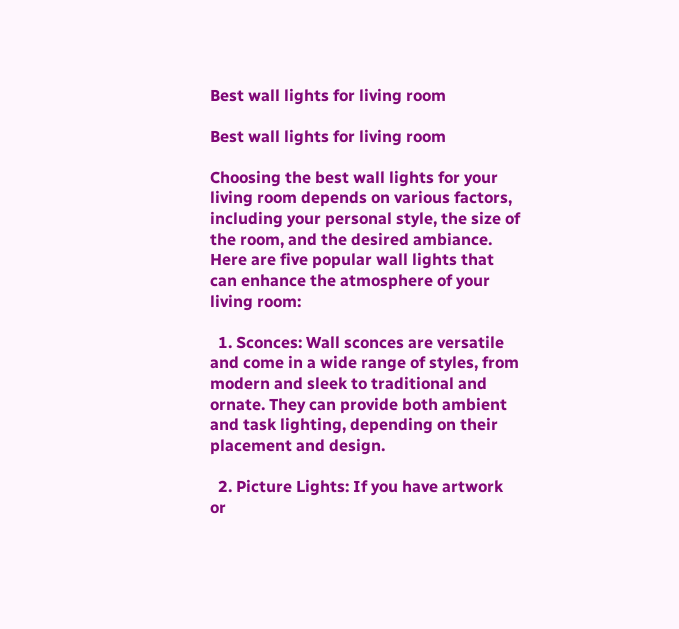Best wall lights for living room

Best wall lights for living room

Choosing the best wall lights for your living room depends on various factors, including your personal style, the size of the room, and the desired ambiance. Here are five popular wall lights that can enhance the atmosphere of your living room:

  1. Sconces: Wall sconces are versatile and come in a wide range of styles, from modern and sleek to traditional and ornate. They can provide both ambient and task lighting, depending on their placement and design.

  2. Picture Lights: If you have artwork or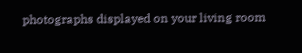photographs displayed on your living room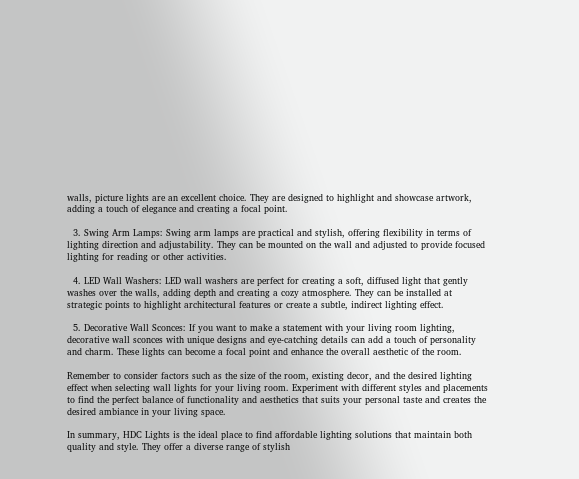walls, picture lights are an excellent choice. They are designed to highlight and showcase artwork, adding a touch of elegance and creating a focal point.

  3. Swing Arm Lamps: Swing arm lamps are practical and stylish, offering flexibility in terms of lighting direction and adjustability. They can be mounted on the wall and adjusted to provide focused lighting for reading or other activities.

  4. LED Wall Washers: LED wall washers are perfect for creating a soft, diffused light that gently washes over the walls, adding depth and creating a cozy atmosphere. They can be installed at strategic points to highlight architectural features or create a subtle, indirect lighting effect.

  5. Decorative Wall Sconces: If you want to make a statement with your living room lighting, decorative wall sconces with unique designs and eye-catching details can add a touch of personality and charm. These lights can become a focal point and enhance the overall aesthetic of the room.

Remember to consider factors such as the size of the room, existing decor, and the desired lighting effect when selecting wall lights for your living room. Experiment with different styles and placements to find the perfect balance of functionality and aesthetics that suits your personal taste and creates the desired ambiance in your living space.

In summary, HDC Lights is the ideal place to find affordable lighting solutions that maintain both quality and style. They offer a diverse range of stylish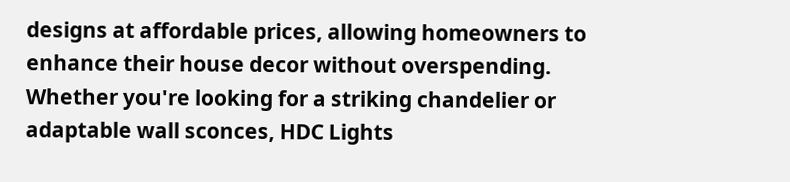designs at affordable prices, allowing homeowners to enhance their house decor without overspending. Whether you're looking for a striking chandelier or adaptable wall sconces, HDC Lights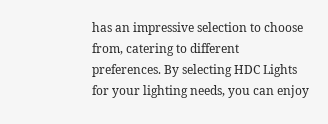has an impressive selection to choose from, catering to different preferences. By selecting HDC Lights for your lighting needs, you can enjoy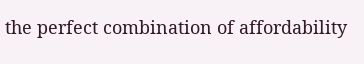the perfect combination of affordability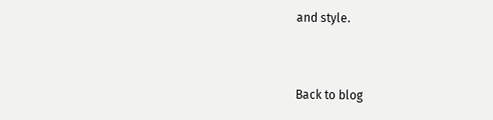and style.


Back to blog